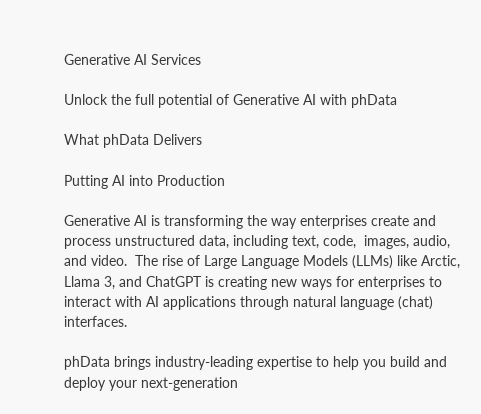Generative AI Services

Unlock the full potential of Generative AI with phData

What phData Delivers

Putting AI into Production

Generative AI is transforming the way enterprises create and process unstructured data, including text, code,  images, audio, and video.  The rise of Large Language Models (LLMs) like Arctic, Llama 3, and ChatGPT is creating new ways for enterprises to interact with AI applications through natural language (chat) interfaces.

phData brings industry-leading expertise to help you build and deploy your next-generation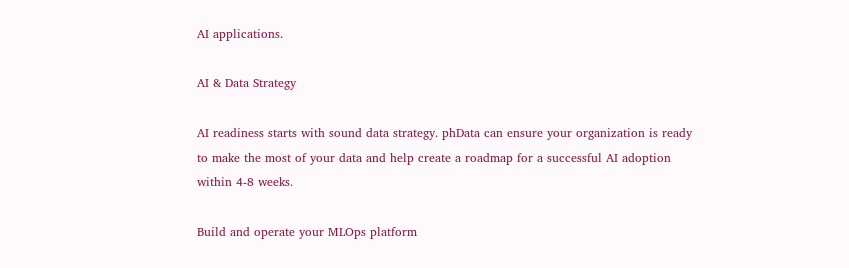AI applications.

AI & Data Strategy

AI readiness starts with sound data strategy. phData can ensure your organization is ready to make the most of your data and help create a roadmap for a successful AI adoption within 4-8 weeks.

Build and operate your MLOps platform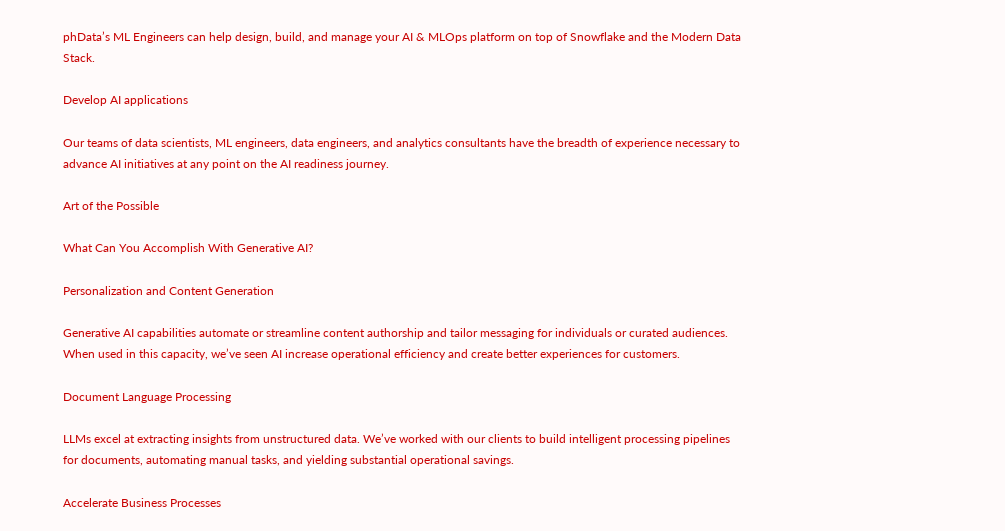phData’s ML Engineers can help design, build, and manage your AI & MLOps platform on top of Snowflake and the Modern Data Stack.

Develop AI applications

Our teams of data scientists, ML engineers, data engineers, and analytics consultants have the breadth of experience necessary to advance AI initiatives at any point on the AI readiness journey.

Art of the Possible

What Can You Accomplish With Generative AI?

Personalization and Content Generation

Generative AI capabilities automate or streamline content authorship and tailor messaging for individuals or curated audiences. When used in this capacity, we’ve seen AI increase operational efficiency and create better experiences for customers.

Document Language Processing

LLMs excel at extracting insights from unstructured data. We’ve worked with our clients to build intelligent processing pipelines for documents, automating manual tasks, and yielding substantial operational savings.

Accelerate Business Processes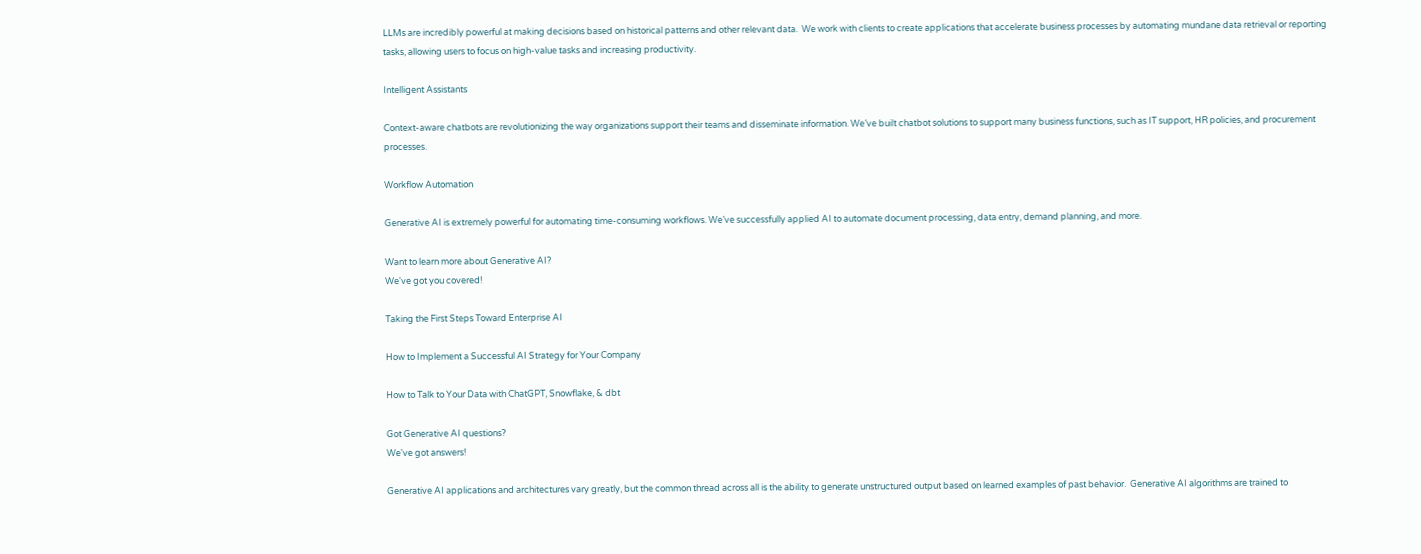LLMs are incredibly powerful at making decisions based on historical patterns and other relevant data.  We work with clients to create applications that accelerate business processes by automating mundane data retrieval or reporting tasks, allowing users to focus on high-value tasks and increasing productivity.

Intelligent Assistants

Context-aware chatbots are revolutionizing the way organizations support their teams and disseminate information. We’ve built chatbot solutions to support many business functions, such as IT support, HR policies, and procurement processes.

Workflow Automation

Generative AI is extremely powerful for automating time-consuming workflows. We’ve successfully applied AI to automate document processing, data entry, demand planning, and more.

Want to learn more about Generative AI?
We've got you covered!

Taking the First Steps Toward Enterprise AI

How to Implement a Successful AI Strategy for Your Company

How to Talk to Your Data with ChatGPT, Snowflake, & dbt

Got Generative AI questions?
We've got answers!

Generative AI applications and architectures vary greatly, but the common thread across all is the ability to generate unstructured output based on learned examples of past behavior.  Generative AI algorithms are trained to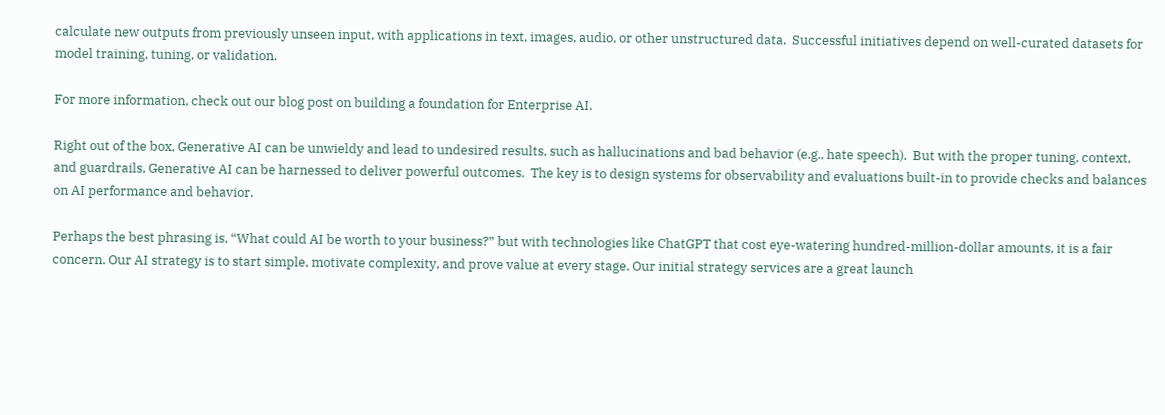calculate new outputs from previously unseen input, with applications in text, images, audio, or other unstructured data.  Successful initiatives depend on well-curated datasets for model training, tuning, or validation.

For more information, check out our blog post on building a foundation for Enterprise AI.

Right out of the box, Generative AI can be unwieldy and lead to undesired results, such as hallucinations and bad behavior (e.g., hate speech).  But with the proper tuning, context, and guardrails, Generative AI can be harnessed to deliver powerful outcomes.  The key is to design systems for observability and evaluations built-in to provide checks and balances on AI performance and behavior.

Perhaps the best phrasing is, “What could AI be worth to your business?” but with technologies like ChatGPT that cost eye-watering hundred-million-dollar amounts, it is a fair concern. Our AI strategy is to start simple, motivate complexity, and prove value at every stage. Our initial strategy services are a great launch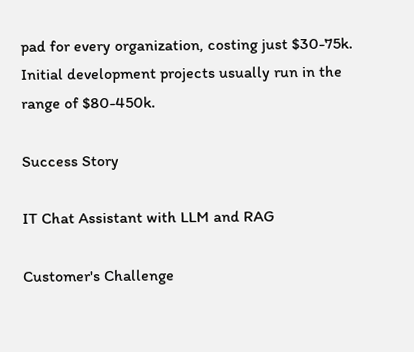pad for every organization, costing just $30-75k.  Initial development projects usually run in the range of $80-450k.

Success Story

IT Chat Assistant with LLM and RAG

Customer's Challenge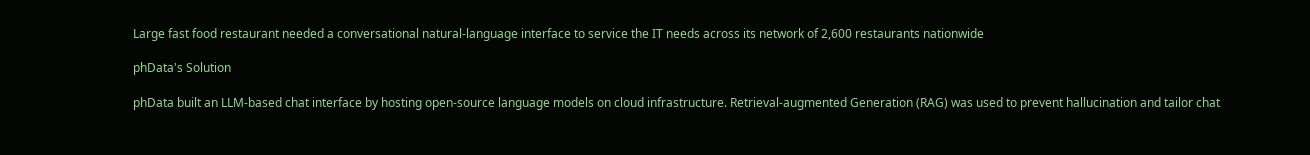Large fast food restaurant needed a conversational natural-language interface to service the IT needs across its network of 2,600 restaurants nationwide

phData's Solution

phData built an LLM-based chat interface by hosting open-source language models on cloud infrastructure. Retrieval-augmented Generation (RAG) was used to prevent hallucination and tailor chat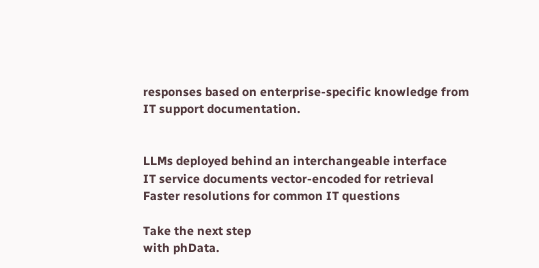responses based on enterprise-specific knowledge from IT support documentation.


LLMs deployed behind an interchangeable interface
IT service documents vector-encoded for retrieval
Faster resolutions for common IT questions

Take the next step
with phData.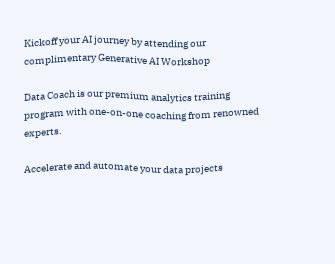Kickoff your AI journey by attending our complimentary Generative AI Workshop

Data Coach is our premium analytics training program with one-on-one coaching from renowned experts.

Accelerate and automate your data projects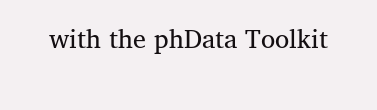with the phData Toolkit